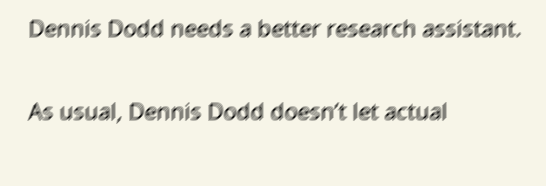Dennis Dodd needs a better research assistant.

As usual, Dennis Dodd doesn’t let actual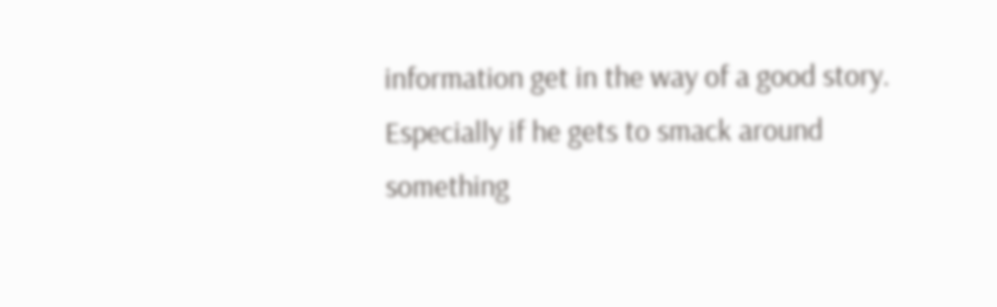information get in the way of a good story.  Especially if he gets to smack around something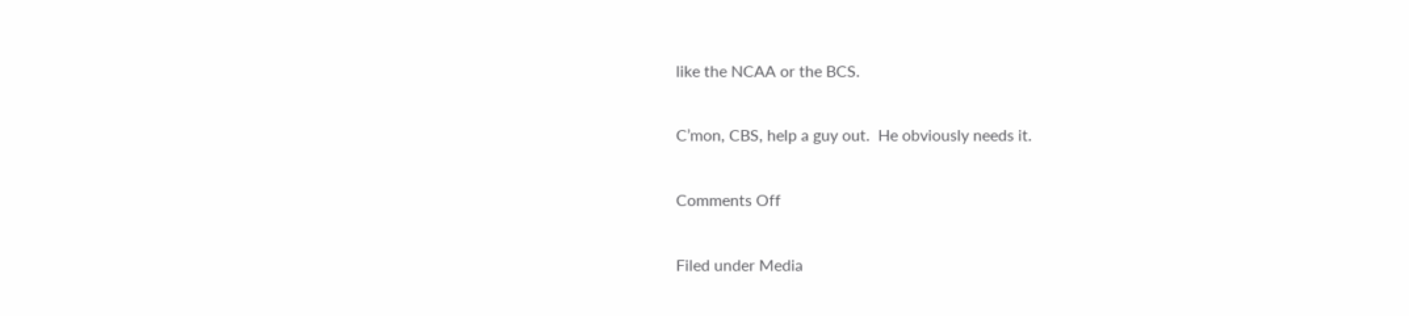like the NCAA or the BCS.

C’mon, CBS, help a guy out.  He obviously needs it.

Comments Off

Filed under Media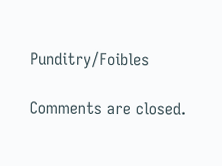Punditry/Foibles

Comments are closed.